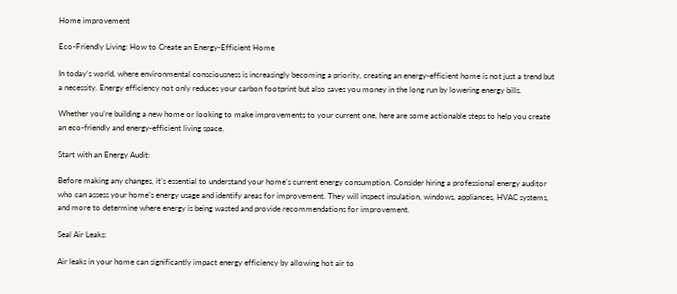Home improvement

Eco-Friendly Living: How to Create an Energy-Efficient Home

In today’s world, where environmental consciousness is increasingly becoming a priority, creating an energy-efficient home is not just a trend but a necessity. Energy efficiency not only reduces your carbon footprint but also saves you money in the long run by lowering energy bills.

Whether you’re building a new home or looking to make improvements to your current one, here are some actionable steps to help you create an eco-friendly and energy-efficient living space.

Start with an Energy Audit:

Before making any changes, it’s essential to understand your home’s current energy consumption. Consider hiring a professional energy auditor who can assess your home’s energy usage and identify areas for improvement. They will inspect insulation, windows, appliances, HVAC systems, and more to determine where energy is being wasted and provide recommendations for improvement.

Seal Air Leaks:

Air leaks in your home can significantly impact energy efficiency by allowing hot air to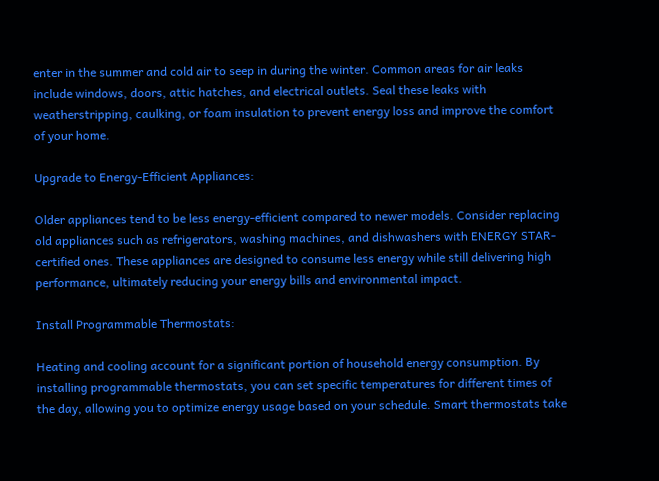enter in the summer and cold air to seep in during the winter. Common areas for air leaks include windows, doors, attic hatches, and electrical outlets. Seal these leaks with weatherstripping, caulking, or foam insulation to prevent energy loss and improve the comfort of your home.

Upgrade to Energy-Efficient Appliances:

Older appliances tend to be less energy-efficient compared to newer models. Consider replacing old appliances such as refrigerators, washing machines, and dishwashers with ENERGY STAR-certified ones. These appliances are designed to consume less energy while still delivering high performance, ultimately reducing your energy bills and environmental impact.

Install Programmable Thermostats:

Heating and cooling account for a significant portion of household energy consumption. By installing programmable thermostats, you can set specific temperatures for different times of the day, allowing you to optimize energy usage based on your schedule. Smart thermostats take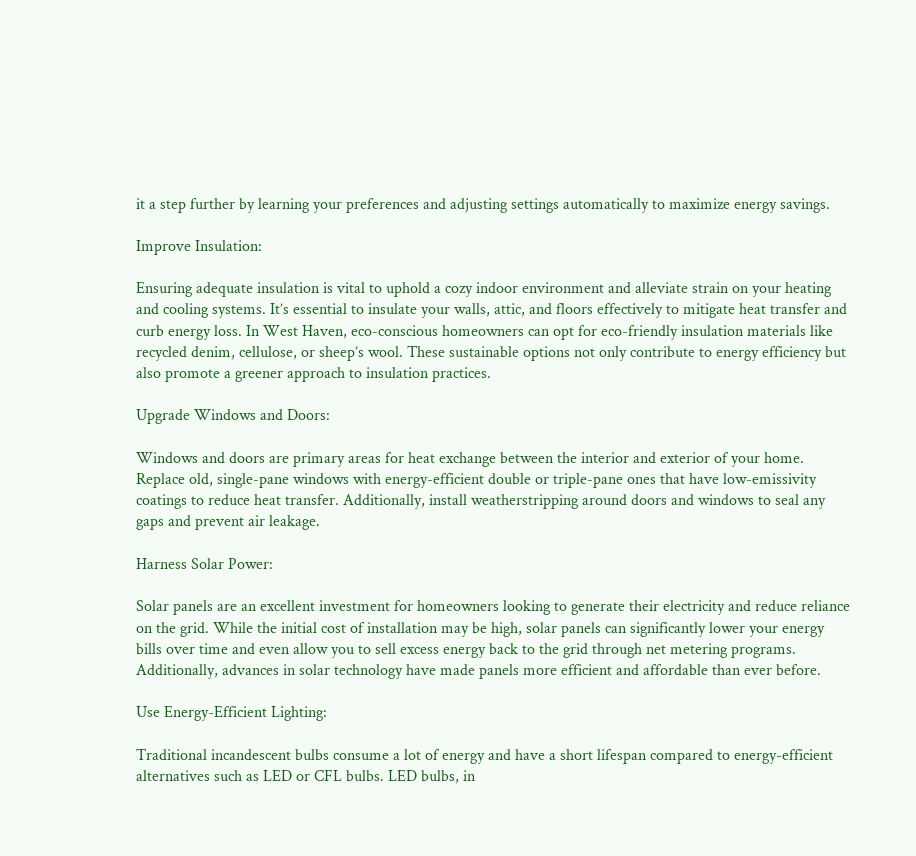it a step further by learning your preferences and adjusting settings automatically to maximize energy savings.

Improve Insulation:

Ensuring adequate insulation is vital to uphold a cozy indoor environment and alleviate strain on your heating and cooling systems. It’s essential to insulate your walls, attic, and floors effectively to mitigate heat transfer and curb energy loss. In West Haven, eco-conscious homeowners can opt for eco-friendly insulation materials like recycled denim, cellulose, or sheep’s wool. These sustainable options not only contribute to energy efficiency but also promote a greener approach to insulation practices.

Upgrade Windows and Doors:

Windows and doors are primary areas for heat exchange between the interior and exterior of your home. Replace old, single-pane windows with energy-efficient double or triple-pane ones that have low-emissivity coatings to reduce heat transfer. Additionally, install weatherstripping around doors and windows to seal any gaps and prevent air leakage.

Harness Solar Power:

Solar panels are an excellent investment for homeowners looking to generate their electricity and reduce reliance on the grid. While the initial cost of installation may be high, solar panels can significantly lower your energy bills over time and even allow you to sell excess energy back to the grid through net metering programs. Additionally, advances in solar technology have made panels more efficient and affordable than ever before.

Use Energy-Efficient Lighting:

Traditional incandescent bulbs consume a lot of energy and have a short lifespan compared to energy-efficient alternatives such as LED or CFL bulbs. LED bulbs, in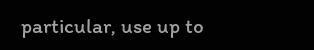particular, use up to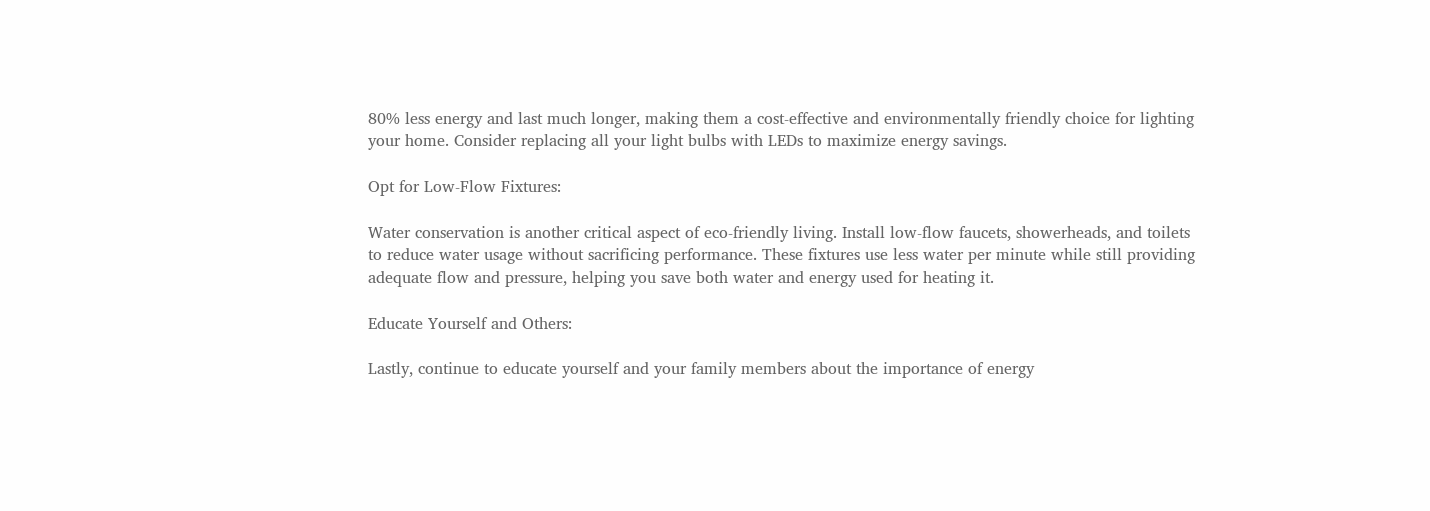80% less energy and last much longer, making them a cost-effective and environmentally friendly choice for lighting your home. Consider replacing all your light bulbs with LEDs to maximize energy savings.

Opt for Low-Flow Fixtures:

Water conservation is another critical aspect of eco-friendly living. Install low-flow faucets, showerheads, and toilets to reduce water usage without sacrificing performance. These fixtures use less water per minute while still providing adequate flow and pressure, helping you save both water and energy used for heating it.

Educate Yourself and Others:

Lastly, continue to educate yourself and your family members about the importance of energy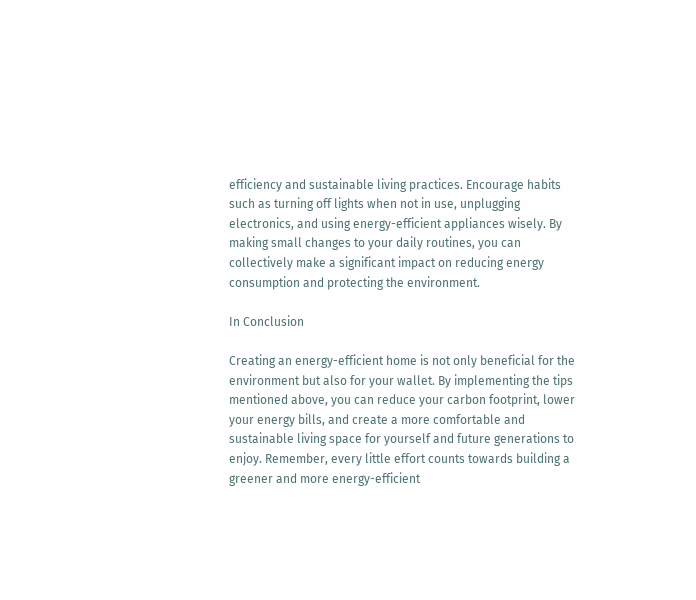efficiency and sustainable living practices. Encourage habits such as turning off lights when not in use, unplugging electronics, and using energy-efficient appliances wisely. By making small changes to your daily routines, you can collectively make a significant impact on reducing energy consumption and protecting the environment.

In Conclusion

Creating an energy-efficient home is not only beneficial for the environment but also for your wallet. By implementing the tips mentioned above, you can reduce your carbon footprint, lower your energy bills, and create a more comfortable and sustainable living space for yourself and future generations to enjoy. Remember, every little effort counts towards building a greener and more energy-efficient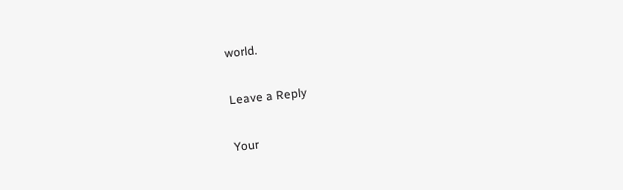world.

Leave a Reply

Your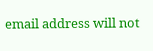email address will not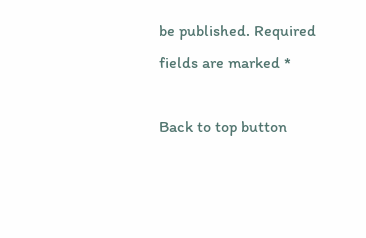be published. Required fields are marked *

Back to top button